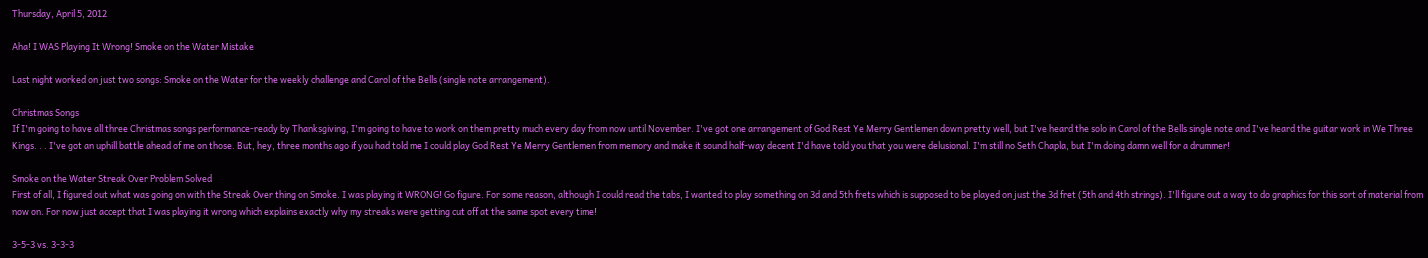Thursday, April 5, 2012

Aha! I WAS Playing It Wrong! Smoke on the Water Mistake

Last night worked on just two songs: Smoke on the Water for the weekly challenge and Carol of the Bells (single note arrangement).

Christmas Songs
If I'm going to have all three Christmas songs performance-ready by Thanksgiving, I'm going to have to work on them pretty much every day from now until November. I've got one arrangement of God Rest Ye Merry Gentlemen down pretty well, but I've heard the solo in Carol of the Bells single note and I've heard the guitar work in We Three Kings. . . I've got an uphill battle ahead of me on those. But, hey, three months ago if you had told me I could play God Rest Ye Merry Gentlemen from memory and make it sound half-way decent I'd have told you that you were delusional. I'm still no Seth Chapla, but I'm doing damn well for a drummer!

Smoke on the Water Streak Over Problem Solved
First of all, I figured out what was going on with the Streak Over thing on Smoke. I was playing it WRONG! Go figure. For some reason, although I could read the tabs, I wanted to play something on 3d and 5th frets which is supposed to be played on just the 3d fret (5th and 4th strings). I'll figure out a way to do graphics for this sort of material from now on. For now just accept that I was playing it wrong which explains exactly why my streaks were getting cut off at the same spot every time!

3-5-3 vs. 3-3-3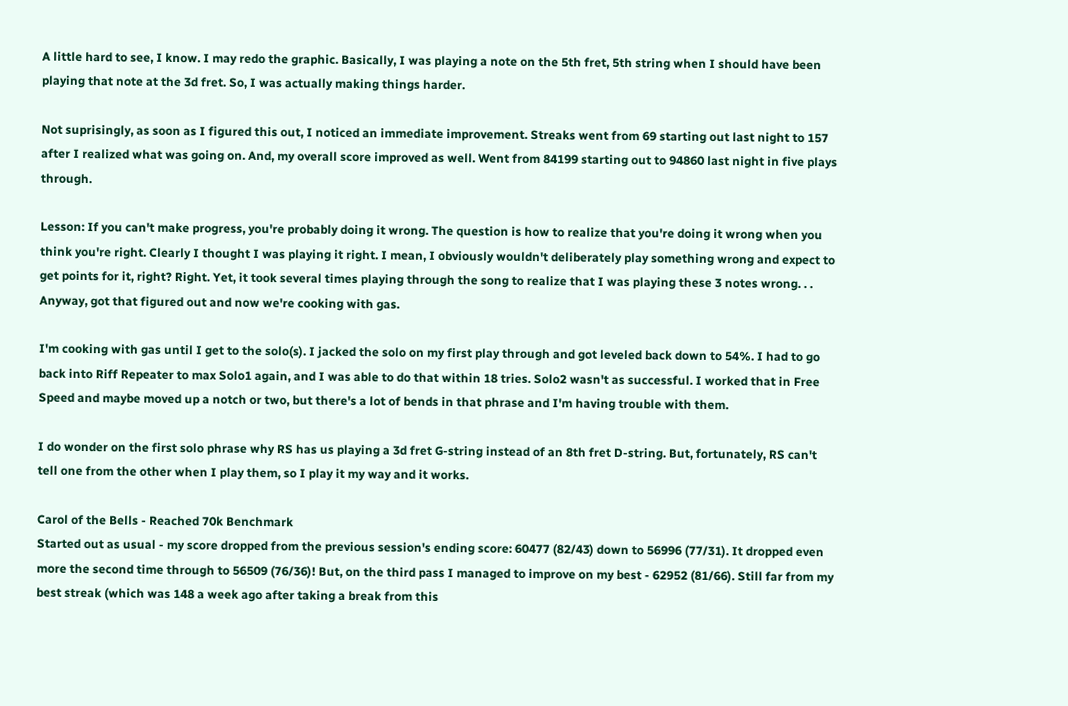A little hard to see, I know. I may redo the graphic. Basically, I was playing a note on the 5th fret, 5th string when I should have been playing that note at the 3d fret. So, I was actually making things harder.

Not suprisingly, as soon as I figured this out, I noticed an immediate improvement. Streaks went from 69 starting out last night to 157 after I realized what was going on. And, my overall score improved as well. Went from 84199 starting out to 94860 last night in five plays through.

Lesson: If you can't make progress, you're probably doing it wrong. The question is how to realize that you're doing it wrong when you think you're right. Clearly I thought I was playing it right. I mean, I obviously wouldn't deliberately play something wrong and expect to get points for it, right? Right. Yet, it took several times playing through the song to realize that I was playing these 3 notes wrong. . . Anyway, got that figured out and now we're cooking with gas.

I'm cooking with gas until I get to the solo(s). I jacked the solo on my first play through and got leveled back down to 54%. I had to go back into Riff Repeater to max Solo1 again, and I was able to do that within 18 tries. Solo2 wasn't as successful. I worked that in Free Speed and maybe moved up a notch or two, but there's a lot of bends in that phrase and I'm having trouble with them.

I do wonder on the first solo phrase why RS has us playing a 3d fret G-string instead of an 8th fret D-string. But, fortunately, RS can't tell one from the other when I play them, so I play it my way and it works.

Carol of the Bells - Reached 70k Benchmark
Started out as usual - my score dropped from the previous session's ending score: 60477 (82/43) down to 56996 (77/31). It dropped even more the second time through to 56509 (76/36)! But, on the third pass I managed to improve on my best - 62952 (81/66). Still far from my best streak (which was 148 a week ago after taking a break from this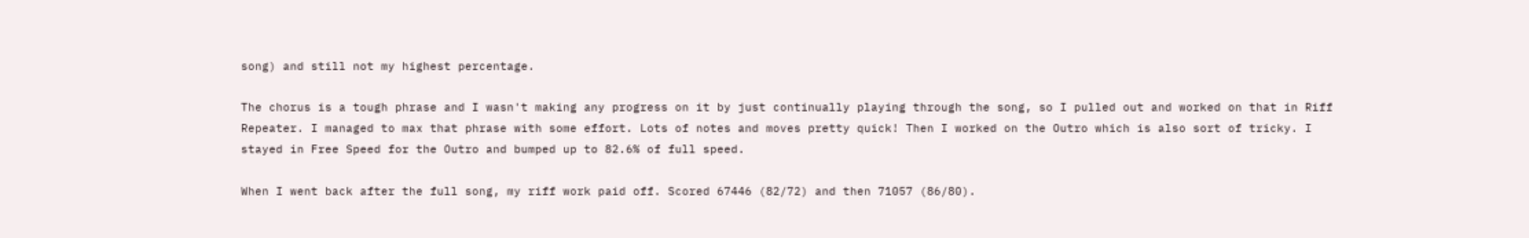song) and still not my highest percentage.

The chorus is a tough phrase and I wasn't making any progress on it by just continually playing through the song, so I pulled out and worked on that in Riff Repeater. I managed to max that phrase with some effort. Lots of notes and moves pretty quick! Then I worked on the Outro which is also sort of tricky. I stayed in Free Speed for the Outro and bumped up to 82.6% of full speed.

When I went back after the full song, my riff work paid off. Scored 67446 (82/72) and then 71057 (86/80).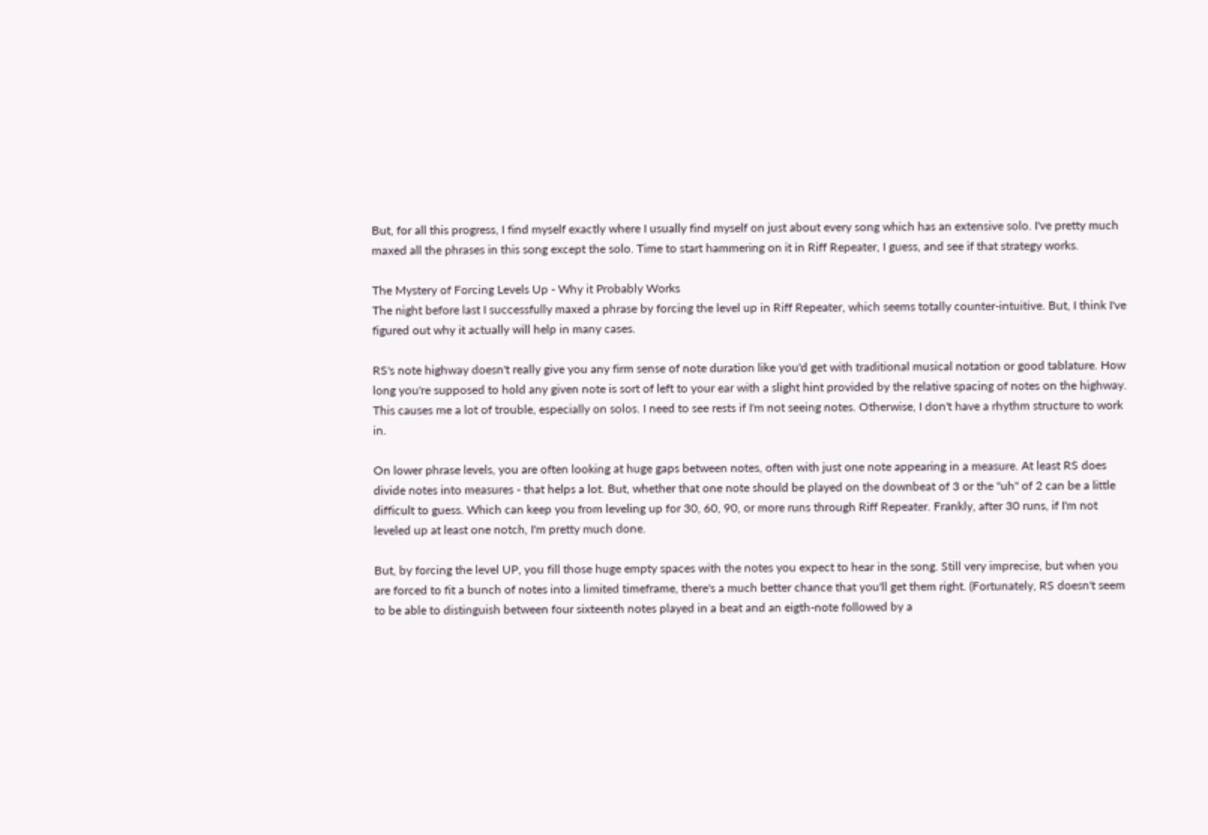But, for all this progress, I find myself exactly where I usually find myself on just about every song which has an extensive solo. I've pretty much maxed all the phrases in this song except the solo. Time to start hammering on it in Riff Repeater, I guess, and see if that strategy works.

The Mystery of Forcing Levels Up - Why it Probably Works
The night before last I successfully maxed a phrase by forcing the level up in Riff Repeater, which seems totally counter-intuitive. But, I think I've figured out why it actually will help in many cases.

RS's note highway doesn't really give you any firm sense of note duration like you'd get with traditional musical notation or good tablature. How long you're supposed to hold any given note is sort of left to your ear with a slight hint provided by the relative spacing of notes on the highway. This causes me a lot of trouble, especially on solos. I need to see rests if I'm not seeing notes. Otherwise, I don't have a rhythm structure to work in.

On lower phrase levels, you are often looking at huge gaps between notes, often with just one note appearing in a measure. At least RS does divide notes into measures - that helps a lot. But, whether that one note should be played on the downbeat of 3 or the "uh" of 2 can be a little difficult to guess. Which can keep you from leveling up for 30, 60, 90, or more runs through Riff Repeater. Frankly, after 30 runs, if I'm not leveled up at least one notch, I'm pretty much done.

But, by forcing the level UP, you fill those huge empty spaces with the notes you expect to hear in the song. Still very imprecise, but when you are forced to fit a bunch of notes into a limited timeframe, there's a much better chance that you'll get them right. (Fortunately, RS doesn't seem to be able to distinguish between four sixteenth notes played in a beat and an eigth-note followed by a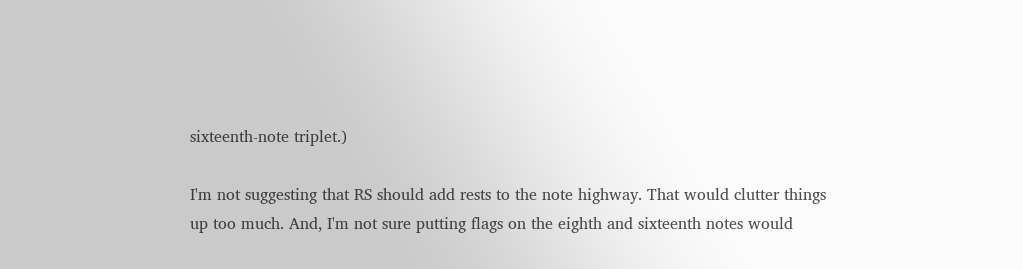sixteenth-note triplet.)

I'm not suggesting that RS should add rests to the note highway. That would clutter things up too much. And, I'm not sure putting flags on the eighth and sixteenth notes would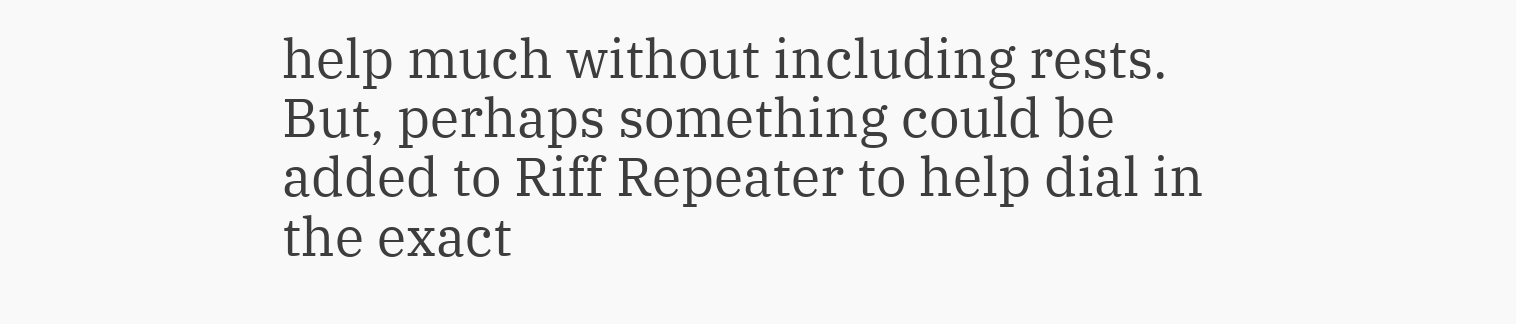help much without including rests. But, perhaps something could be added to Riff Repeater to help dial in the exact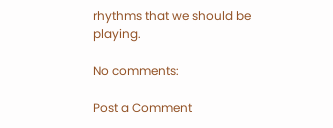rhythms that we should be playing.

No comments:

Post a Comment